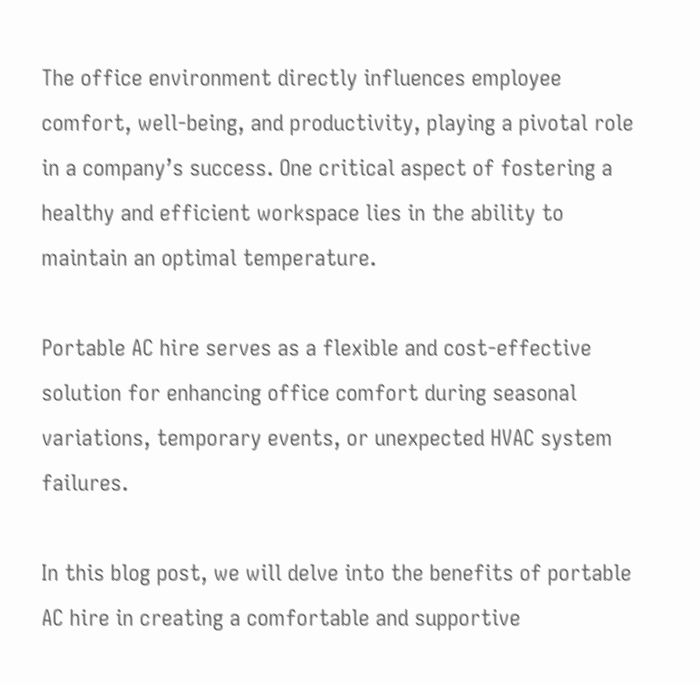The office environment directly influences employee comfort, well-being, and productivity, playing a pivotal role in a company’s success. One critical aspect of fostering a healthy and efficient workspace lies in the ability to maintain an optimal temperature.

Portable AC hire serves as a flexible and cost-effective solution for enhancing office comfort during seasonal variations, temporary events, or unexpected HVAC system failures.

In this blog post, we will delve into the benefits of portable AC hire in creating a comfortable and supportive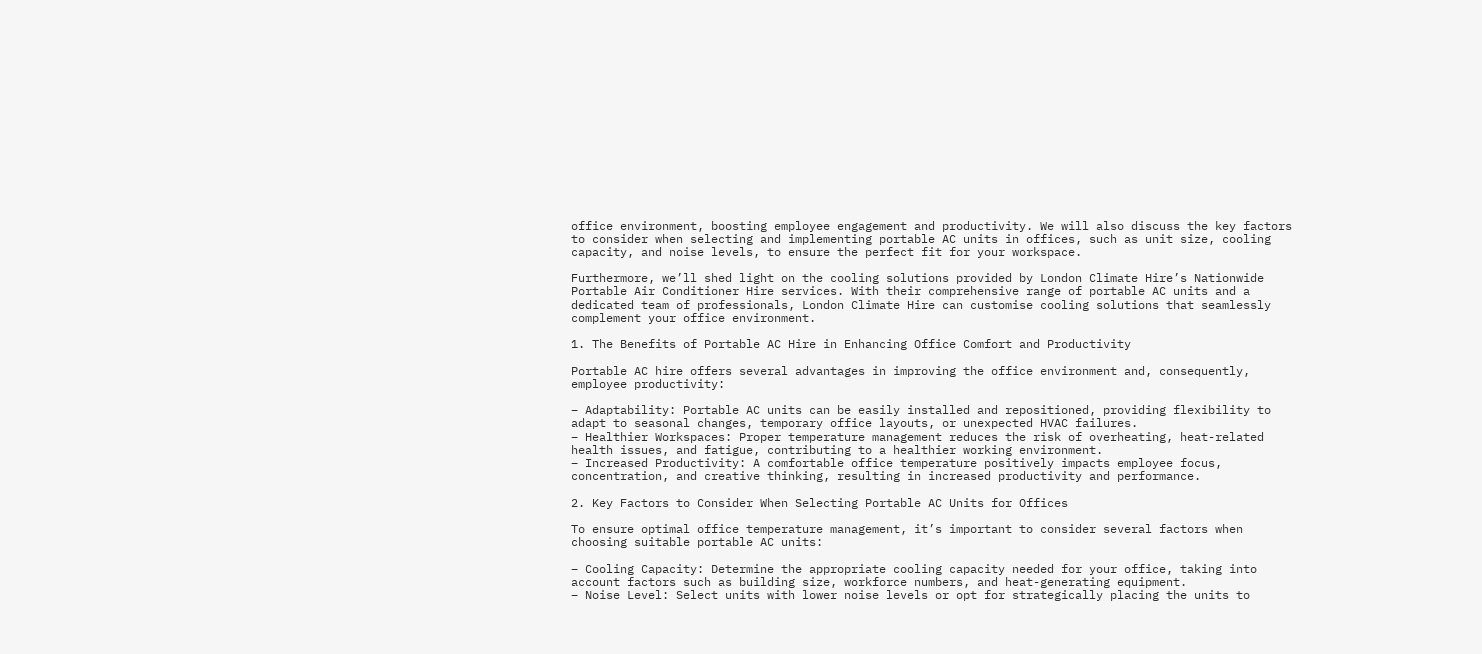office environment, boosting employee engagement and productivity. We will also discuss the key factors to consider when selecting and implementing portable AC units in offices, such as unit size, cooling capacity, and noise levels, to ensure the perfect fit for your workspace.

Furthermore, we’ll shed light on the cooling solutions provided by London Climate Hire’s Nationwide Portable Air Conditioner Hire services. With their comprehensive range of portable AC units and a dedicated team of professionals, London Climate Hire can customise cooling solutions that seamlessly complement your office environment.

1. The Benefits of Portable AC Hire in Enhancing Office Comfort and Productivity

Portable AC hire offers several advantages in improving the office environment and, consequently, employee productivity:

– Adaptability: Portable AC units can be easily installed and repositioned, providing flexibility to adapt to seasonal changes, temporary office layouts, or unexpected HVAC failures.
– Healthier Workspaces: Proper temperature management reduces the risk of overheating, heat-related health issues, and fatigue, contributing to a healthier working environment.
– Increased Productivity: A comfortable office temperature positively impacts employee focus, concentration, and creative thinking, resulting in increased productivity and performance.

2. Key Factors to Consider When Selecting Portable AC Units for Offices

To ensure optimal office temperature management, it’s important to consider several factors when choosing suitable portable AC units:

– Cooling Capacity: Determine the appropriate cooling capacity needed for your office, taking into account factors such as building size, workforce numbers, and heat-generating equipment.
– Noise Level: Select units with lower noise levels or opt for strategically placing the units to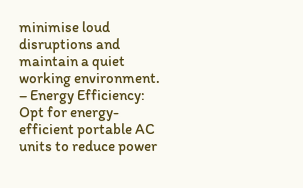minimise loud disruptions and maintain a quiet working environment.
– Energy Efficiency: Opt for energy-efficient portable AC units to reduce power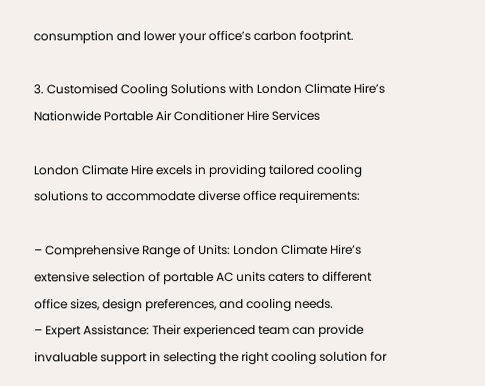consumption and lower your office’s carbon footprint.

3. Customised Cooling Solutions with London Climate Hire’s Nationwide Portable Air Conditioner Hire Services

London Climate Hire excels in providing tailored cooling solutions to accommodate diverse office requirements:

– Comprehensive Range of Units: London Climate Hire’s extensive selection of portable AC units caters to different office sizes, design preferences, and cooling needs.
– Expert Assistance: Their experienced team can provide invaluable support in selecting the right cooling solution for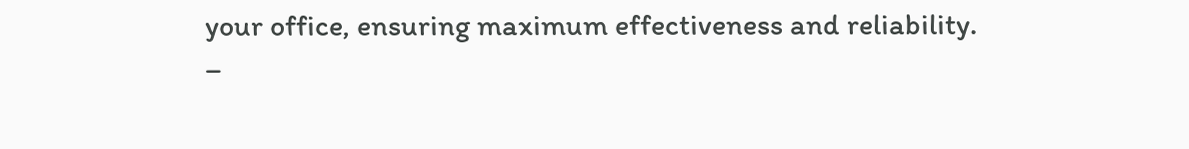your office, ensuring maximum effectiveness and reliability.
–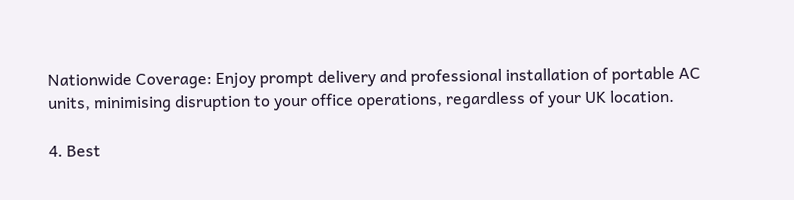Nationwide Coverage: Enjoy prompt delivery and professional installation of portable AC units, minimising disruption to your office operations, regardless of your UK location.

4. Best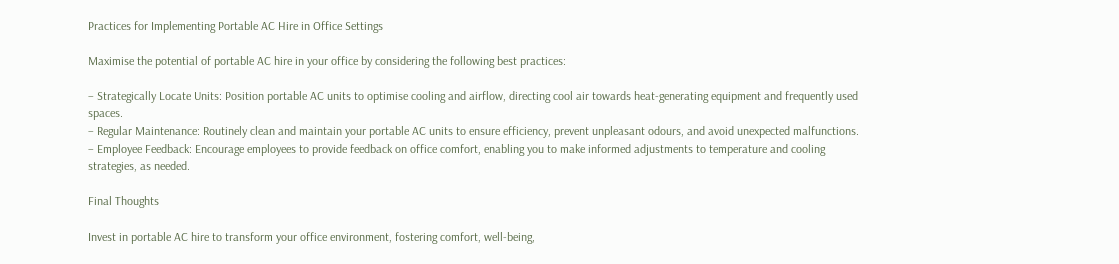Practices for Implementing Portable AC Hire in Office Settings

Maximise the potential of portable AC hire in your office by considering the following best practices:

– Strategically Locate Units: Position portable AC units to optimise cooling and airflow, directing cool air towards heat-generating equipment and frequently used spaces.
– Regular Maintenance: Routinely clean and maintain your portable AC units to ensure efficiency, prevent unpleasant odours, and avoid unexpected malfunctions.
– Employee Feedback: Encourage employees to provide feedback on office comfort, enabling you to make informed adjustments to temperature and cooling strategies, as needed.

Final Thoughts

Invest in portable AC hire to transform your office environment, fostering comfort, well-being,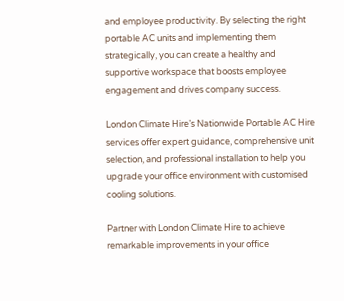and employee productivity. By selecting the right portable AC units and implementing them strategically, you can create a healthy and supportive workspace that boosts employee engagement and drives company success.

London Climate Hire’s Nationwide Portable AC Hire services offer expert guidance, comprehensive unit selection, and professional installation to help you upgrade your office environment with customised cooling solutions.

Partner with London Climate Hire to achieve remarkable improvements in your office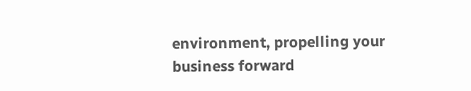environment, propelling your business forward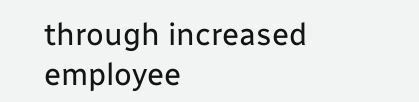through increased employee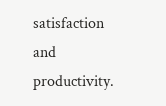satisfaction and productivity.